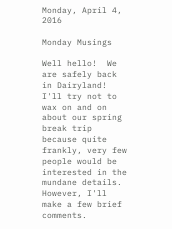Monday, April 4, 2016

Monday Musings

Well hello!  We are safely back in Dairyland!  I'll try not to wax on and on about our spring break trip because quite frankly, very few people would be interested in the mundane details.  However, I'll make a few brief comments.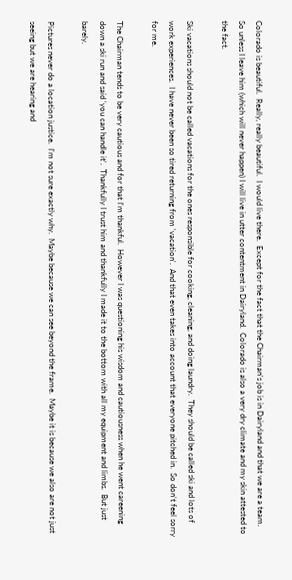Colorado is beautiful.  Really, really beautiful.  I would live there.  Except for the fact that the Chairman's job is in Dairyland and that we are a team.  So unless I leave him (which will never happen) I will live in utter contentment in Dairyland.  Colorado is also a very dry climate and my skin attested to the fact.

Ski vacations should not be called vacations for the ones responsible for cooking, cleaning, and doing laundry.  They should be called ski and lots of work experiences.  I have never been so tired returning from 'vacation'.  And that even takes into account that everyone pitched in.  So don't feel sorry for me.

The Chairman tends to be very cautious and for that I'm thankful.  However I was questioning his wisdom and cautiousness when he went careening down a ski run and said 'you can handle it'.  Thankfully I trust him and thankfully I made it to the bottom with all my equipment and limbs.  But just barely.

Pictures never do a location justice.  I'm not sure exactly why.  Maybe because we can see beyond the frame.  Maybe it is because we also are not just seeing but we are hearing and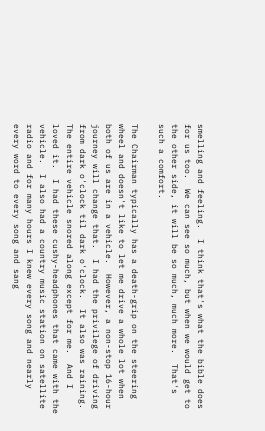smelling and feeling.  I think that's what the bible does for us too.  We can see so much, but when we would get to the other side, it will be so much, much more.  That's such a comfort.

The Chairman typically has a death-grip on the steering wheel and doesn't like to let me drive a whole lot when both of us are in a vehicle.  However, a non-stop 16-hour journey will change that.  I had the privilege of driving from dark o'clock til dark o'clock.  It also was raining.  The entire vehicle snored along except for me.  And I loved it.  I had these cushy-headphones that came with the vehicle.  I also had a country music station on satellite radio and for many hours I knew every song and nearly every word to every song and sang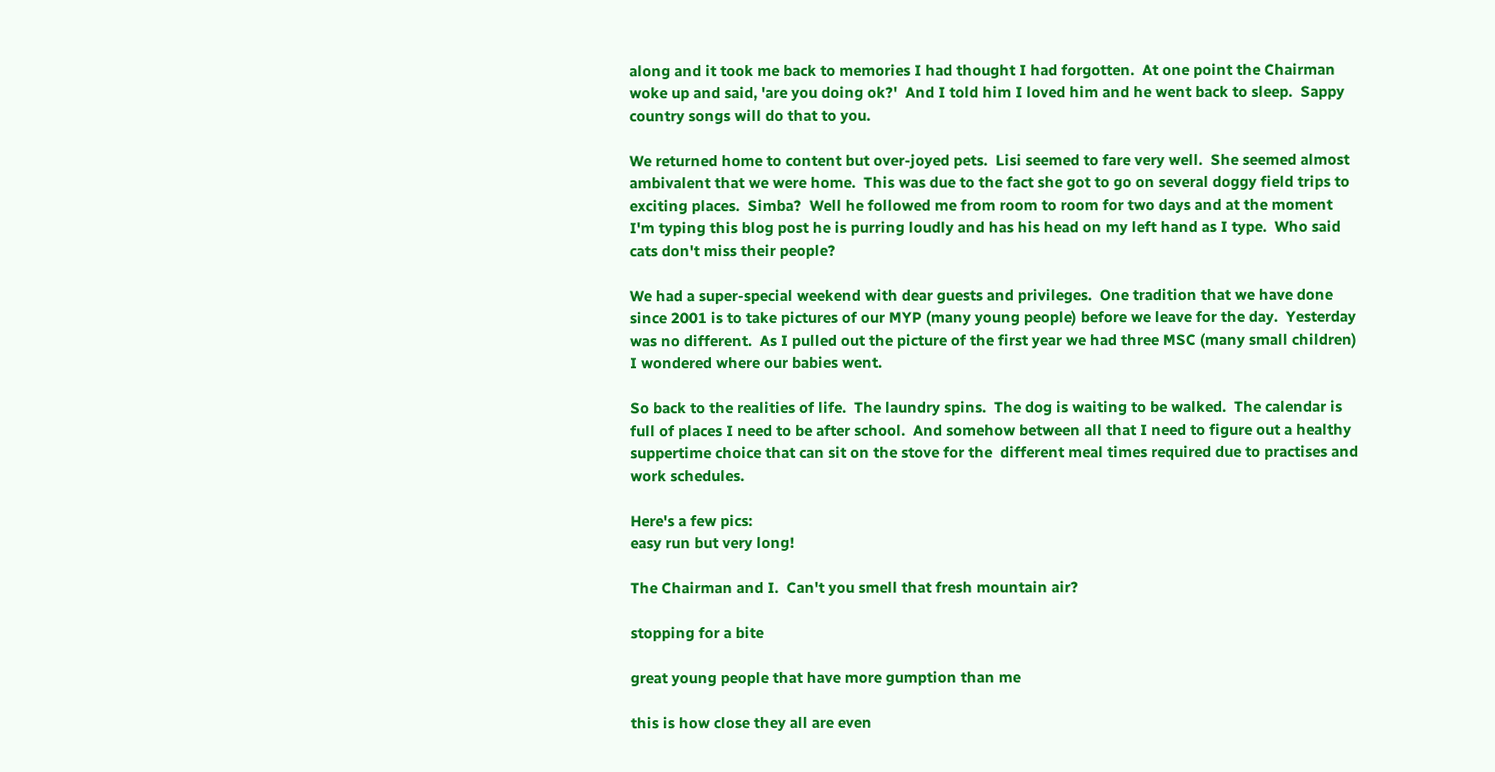along and it took me back to memories I had thought I had forgotten.  At one point the Chairman woke up and said, 'are you doing ok?'  And I told him I loved him and he went back to sleep.  Sappy country songs will do that to you.

We returned home to content but over-joyed pets.  Lisi seemed to fare very well.  She seemed almost ambivalent that we were home.  This was due to the fact she got to go on several doggy field trips to exciting places.  Simba?  Well he followed me from room to room for two days and at the moment I'm typing this blog post he is purring loudly and has his head on my left hand as I type.  Who said cats don't miss their people?

We had a super-special weekend with dear guests and privileges.  One tradition that we have done since 2001 is to take pictures of our MYP (many young people) before we leave for the day.  Yesterday was no different.  As I pulled out the picture of the first year we had three MSC (many small children) I wondered where our babies went.

So back to the realities of life.  The laundry spins.  The dog is waiting to be walked.  The calendar is full of places I need to be after school.  And somehow between all that I need to figure out a healthy suppertime choice that can sit on the stove for the  different meal times required due to practises and work schedules.

Here's a few pics:
easy run but very long!

The Chairman and I.  Can't you smell that fresh mountain air?

stopping for a bite

great young people that have more gumption than me

this is how close they all are even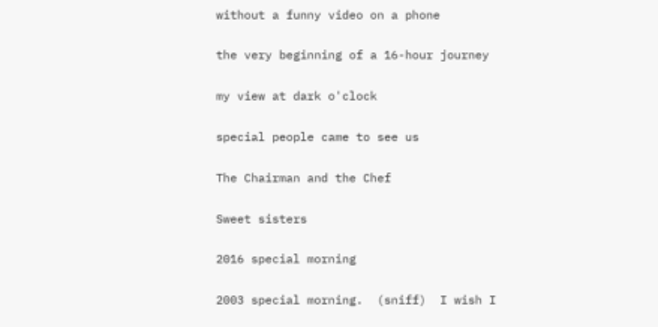without a funny video on a phone

the very beginning of a 16-hour journey

my view at dark o'clock

special people came to see us

The Chairman and the Chef

Sweet sisters

2016 special morning

2003 special morning.  (sniff)  I wish I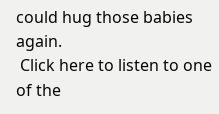could hug those babies again.
 Click here to listen to one of the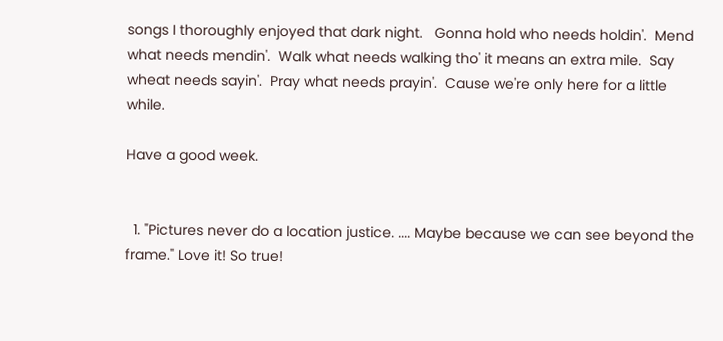songs I thoroughly enjoyed that dark night.   Gonna hold who needs holdin'.  Mend what needs mendin'.  Walk what needs walking tho' it means an extra mile.  Say wheat needs sayin'.  Pray what needs prayin'.  Cause we're only here for a little while.

Have a good week.


  1. "Pictures never do a location justice. .... Maybe because we can see beyond the frame." Love it! So true!